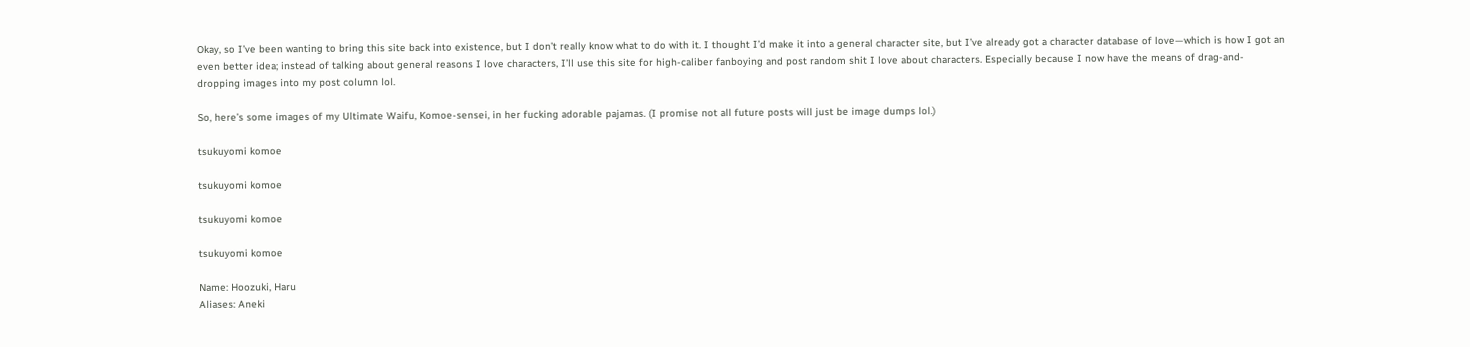Okay, so I’ve been wanting to bring this site back into existence, but I don’t really know what to do with it. I thought I’d make it into a general character site, but I’ve already got a character database of love—which is how I got an even better idea; instead of talking about general reasons I love characters, I’ll use this site for high-caliber fanboying and post random shit I love about characters. Especially because I now have the means of drag-and-dropping images into my post column lol.

So, here’s some images of my Ultimate Waifu, Komoe-sensei, in her fucking adorable pajamas. (I promise not all future posts will just be image dumps lol.)

tsukuyomi komoe

tsukuyomi komoe

tsukuyomi komoe

tsukuyomi komoe

Name: Hoozuki, Haru
Aliases: Aneki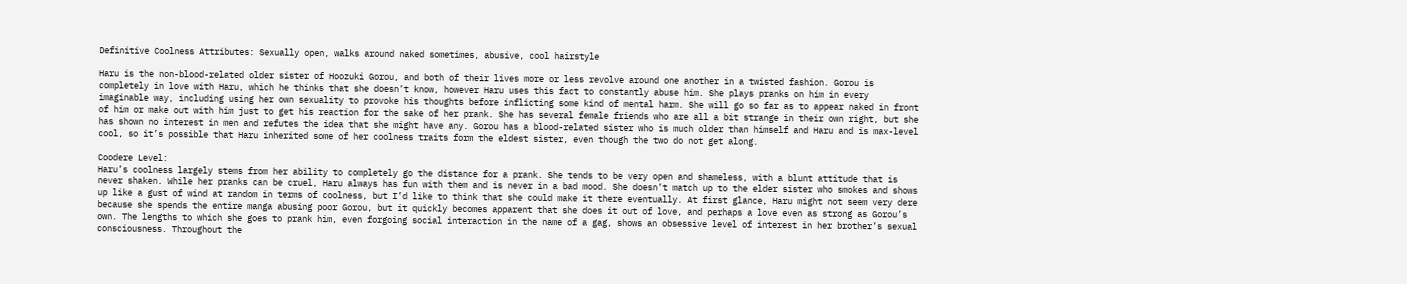Definitive Coolness Attributes: Sexually open, walks around naked sometimes, abusive, cool hairstyle

Haru is the non-blood-related older sister of Hoozuki Gorou, and both of their lives more or less revolve around one another in a twisted fashion. Gorou is completely in love with Haru, which he thinks that she doesn’t know, however Haru uses this fact to constantly abuse him. She plays pranks on him in every imaginable way, including using her own sexuality to provoke his thoughts before inflicting some kind of mental harm. She will go so far as to appear naked in front of him or make out with him just to get his reaction for the sake of her prank. She has several female friends who are all a bit strange in their own right, but she has shown no interest in men and refutes the idea that she might have any. Gorou has a blood-related sister who is much older than himself and Haru and is max-level cool, so it’s possible that Haru inherited some of her coolness traits form the eldest sister, even though the two do not get along.

Coodere Level:
Haru’s coolness largely stems from her ability to completely go the distance for a prank. She tends to be very open and shameless, with a blunt attitude that is never shaken. While her pranks can be cruel, Haru always has fun with them and is never in a bad mood. She doesn’t match up to the elder sister who smokes and shows up like a gust of wind at random in terms of coolness, but I’d like to think that she could make it there eventually. At first glance, Haru might not seem very dere because she spends the entire manga abusing poor Gorou, but it quickly becomes apparent that she does it out of love, and perhaps a love even as strong as Gorou’s own. The lengths to which she goes to prank him, even forgoing social interaction in the name of a gag, shows an obsessive level of interest in her brother’s sexual consciousness. Throughout the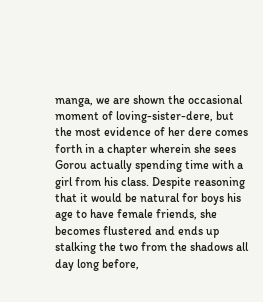manga, we are shown the occasional moment of loving-sister-dere, but the most evidence of her dere comes forth in a chapter wherein she sees Gorou actually spending time with a girl from his class. Despite reasoning that it would be natural for boys his age to have female friends, she becomes flustered and ends up stalking the two from the shadows all day long before,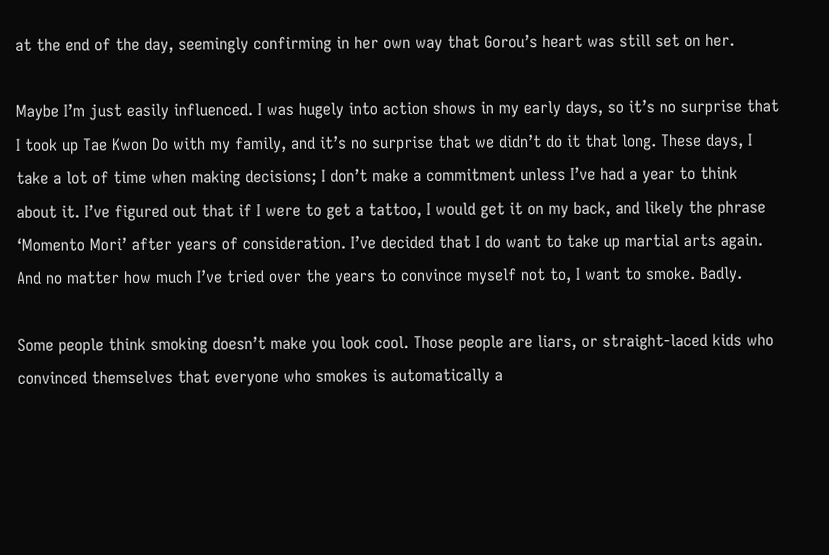at the end of the day, seemingly confirming in her own way that Gorou’s heart was still set on her.

Maybe I’m just easily influenced. I was hugely into action shows in my early days, so it’s no surprise that I took up Tae Kwon Do with my family, and it’s no surprise that we didn’t do it that long. These days, I take a lot of time when making decisions; I don’t make a commitment unless I’ve had a year to think about it. I’ve figured out that if I were to get a tattoo, I would get it on my back, and likely the phrase ‘Momento Mori’ after years of consideration. I’ve decided that I do want to take up martial arts again. And no matter how much I’ve tried over the years to convince myself not to, I want to smoke. Badly.

Some people think smoking doesn’t make you look cool. Those people are liars, or straight-laced kids who convinced themselves that everyone who smokes is automatically a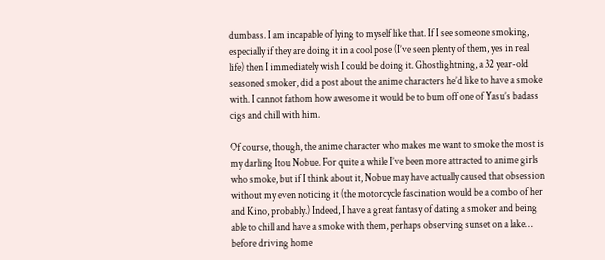dumbass. I am incapable of lying to myself like that. If I see someone smoking, especially if they are doing it in a cool pose (I’ve seen plenty of them, yes in real life) then I immediately wish I could be doing it. Ghostlightning, a 32 year-old seasoned smoker, did a post about the anime characters he’d like to have a smoke with. I cannot fathom how awesome it would be to bum off one of Yasu’s badass cigs and chill with him.

Of course, though, the anime character who makes me want to smoke the most is my darling Itou Nobue. For quite a while I’ve been more attracted to anime girls who smoke, but if I think about it, Nobue may have actually caused that obsession without my even noticing it (the motorcycle fascination would be a combo of her and Kino, probably.) Indeed, I have a great fantasy of dating a smoker and being able to chill and have a smoke with them, perhaps observing sunset on a lake… before driving home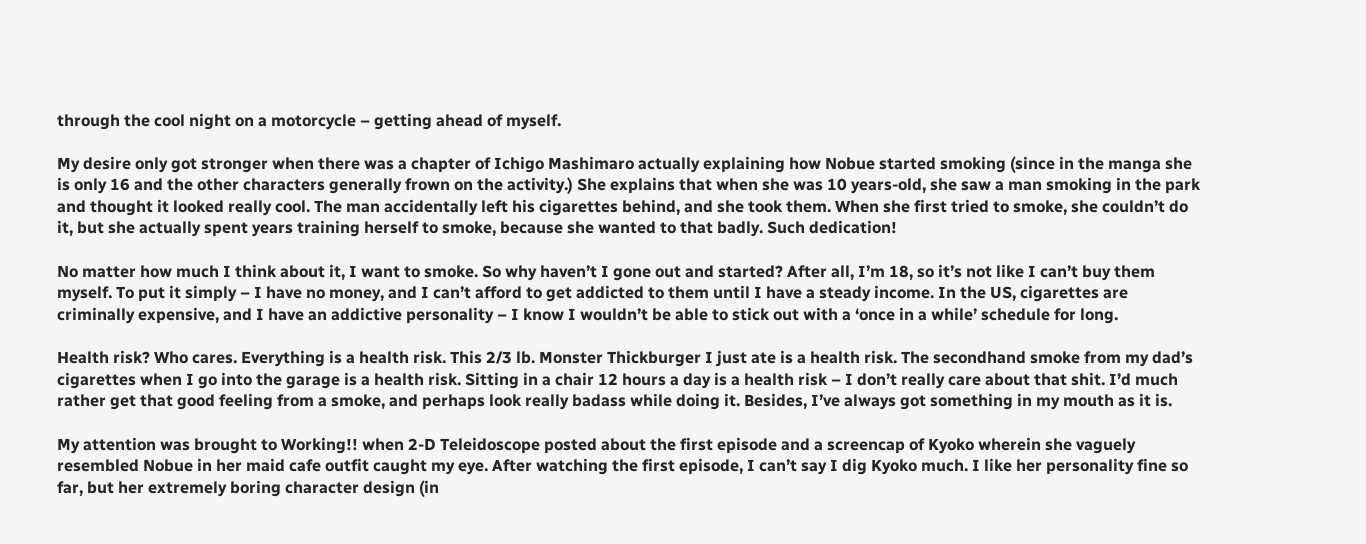through the cool night on a motorcycle – getting ahead of myself.

My desire only got stronger when there was a chapter of Ichigo Mashimaro actually explaining how Nobue started smoking (since in the manga she is only 16 and the other characters generally frown on the activity.) She explains that when she was 10 years-old, she saw a man smoking in the park and thought it looked really cool. The man accidentally left his cigarettes behind, and she took them. When she first tried to smoke, she couldn’t do it, but she actually spent years training herself to smoke, because she wanted to that badly. Such dedication!

No matter how much I think about it, I want to smoke. So why haven’t I gone out and started? After all, I’m 18, so it’s not like I can’t buy them myself. To put it simply – I have no money, and I can’t afford to get addicted to them until I have a steady income. In the US, cigarettes are criminally expensive, and I have an addictive personality – I know I wouldn’t be able to stick out with a ‘once in a while’ schedule for long.

Health risk? Who cares. Everything is a health risk. This 2/3 lb. Monster Thickburger I just ate is a health risk. The secondhand smoke from my dad’s cigarettes when I go into the garage is a health risk. Sitting in a chair 12 hours a day is a health risk – I don’t really care about that shit. I’d much rather get that good feeling from a smoke, and perhaps look really badass while doing it. Besides, I’ve always got something in my mouth as it is.

My attention was brought to Working!! when 2-D Teleidoscope posted about the first episode and a screencap of Kyoko wherein she vaguely resembled Nobue in her maid cafe outfit caught my eye. After watching the first episode, I can’t say I dig Kyoko much. I like her personality fine so far, but her extremely boring character design (in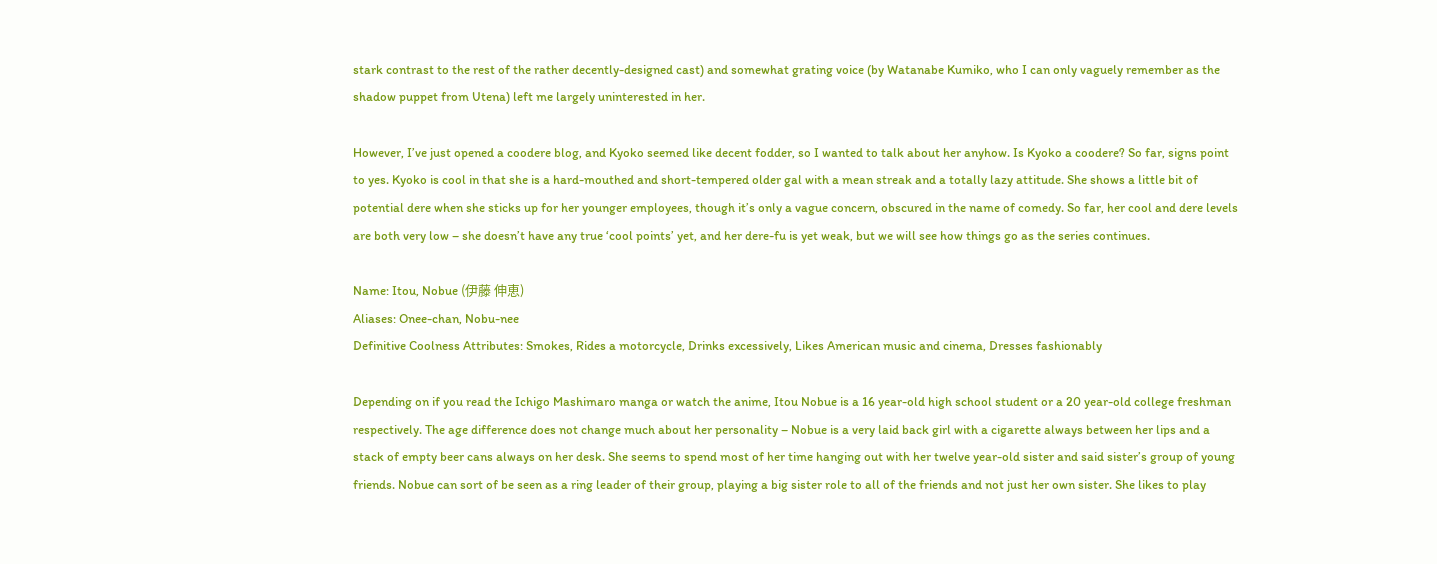stark contrast to the rest of the rather decently-designed cast) and somewhat grating voice (by Watanabe Kumiko, who I can only vaguely remember as the shadow puppet from Utena) left me largely uninterested in her.

However, I’ve just opened a coodere blog, and Kyoko seemed like decent fodder, so I wanted to talk about her anyhow. Is Kyoko a coodere? So far, signs point to yes. Kyoko is cool in that she is a hard-mouthed and short-tempered older gal with a mean streak and a totally lazy attitude. She shows a little bit of potential dere when she sticks up for her younger employees, though it’s only a vague concern, obscured in the name of comedy. So far, her cool and dere levels are both very low – she doesn’t have any true ‘cool points’ yet, and her dere-fu is yet weak, but we will see how things go as the series continues.

Name: Itou, Nobue (伊藤 伸恵)
Aliases: Onee-chan, Nobu-nee
Definitive Coolness Attributes: Smokes, Rides a motorcycle, Drinks excessively, Likes American music and cinema, Dresses fashionably

Depending on if you read the Ichigo Mashimaro manga or watch the anime, Itou Nobue is a 16 year-old high school student or a 20 year-old college freshman respectively. The age difference does not change much about her personality – Nobue is a very laid back girl with a cigarette always between her lips and a stack of empty beer cans always on her desk. She seems to spend most of her time hanging out with her twelve year-old sister and said sister’s group of young friends. Nobue can sort of be seen as a ring leader of their group, playing a big sister role to all of the friends and not just her own sister. She likes to play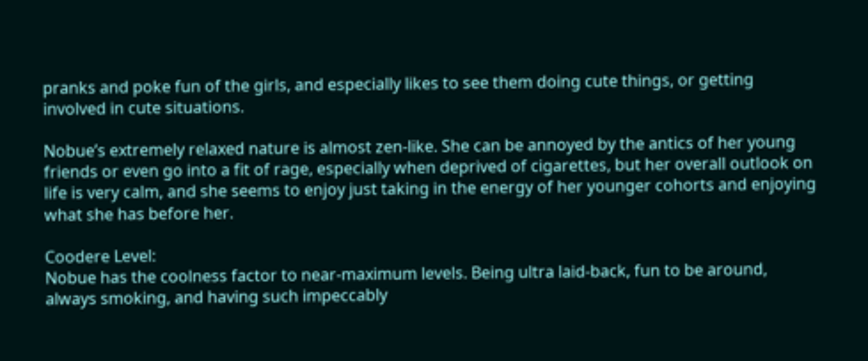pranks and poke fun of the girls, and especially likes to see them doing cute things, or getting involved in cute situations.

Nobue’s extremely relaxed nature is almost zen-like. She can be annoyed by the antics of her young friends or even go into a fit of rage, especially when deprived of cigarettes, but her overall outlook on life is very calm, and she seems to enjoy just taking in the energy of her younger cohorts and enjoying what she has before her.

Coodere Level:
Nobue has the coolness factor to near-maximum levels. Being ultra laid-back, fun to be around, always smoking, and having such impeccably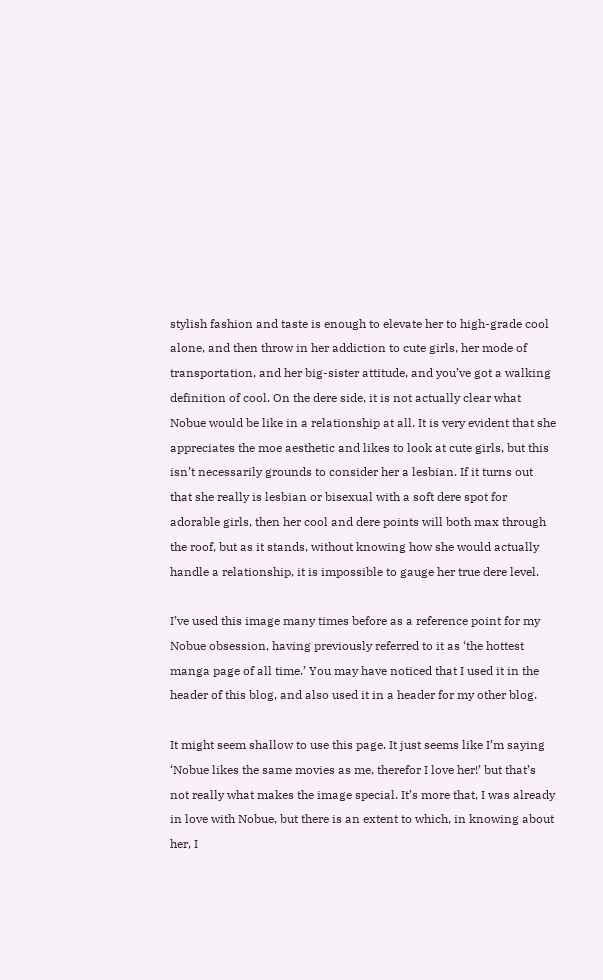stylish fashion and taste is enough to elevate her to high-grade cool alone, and then throw in her addiction to cute girls, her mode of transportation, and her big-sister attitude, and you’ve got a walking definition of cool. On the dere side, it is not actually clear what Nobue would be like in a relationship at all. It is very evident that she appreciates the moe aesthetic and likes to look at cute girls, but this isn’t necessarily grounds to consider her a lesbian. If it turns out that she really is lesbian or bisexual with a soft dere spot for adorable girls, then her cool and dere points will both max through the roof, but as it stands, without knowing how she would actually handle a relationship, it is impossible to gauge her true dere level.

I’ve used this image many times before as a reference point for my Nobue obsession, having previously referred to it as ‘the hottest manga page of all time.’ You may have noticed that I used it in the header of this blog, and also used it in a header for my other blog.

It might seem shallow to use this page. It just seems like I’m saying ‘Nobue likes the same movies as me, therefor I love her!’ but that’s not really what makes the image special. It’s more that, I was already in love with Nobue, but there is an extent to which, in knowing about her, I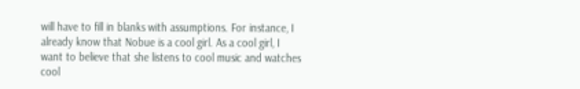will have to fill in blanks with assumptions. For instance, I already know that Nobue is a cool girl. As a cool girl, I want to believe that she listens to cool music and watches cool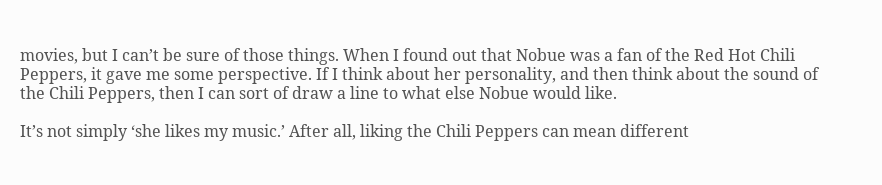movies, but I can’t be sure of those things. When I found out that Nobue was a fan of the Red Hot Chili Peppers, it gave me some perspective. If I think about her personality, and then think about the sound of the Chili Peppers, then I can sort of draw a line to what else Nobue would like.

It’s not simply ‘she likes my music.’ After all, liking the Chili Peppers can mean different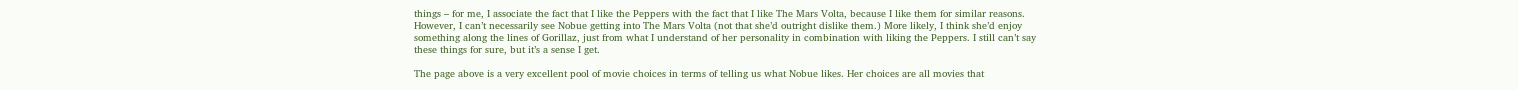things – for me, I associate the fact that I like the Peppers with the fact that I like The Mars Volta, because I like them for similar reasons. However, I can’t necessarily see Nobue getting into The Mars Volta (not that she’d outright dislike them.) More likely, I think she’d enjoy something along the lines of Gorillaz, just from what I understand of her personality in combination with liking the Peppers. I still can’t say these things for sure, but it’s a sense I get.

The page above is a very excellent pool of movie choices in terms of telling us what Nobue likes. Her choices are all movies that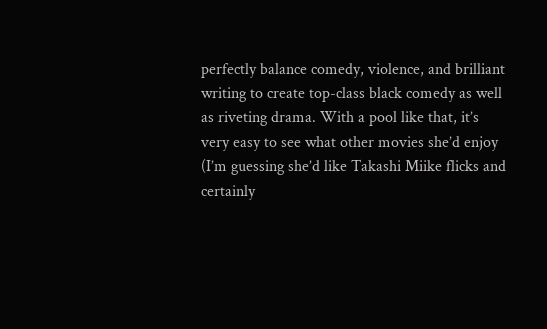perfectly balance comedy, violence, and brilliant writing to create top-class black comedy as well as riveting drama. With a pool like that, it’s very easy to see what other movies she’d enjoy (I’m guessing she’d like Takashi Miike flicks and certainly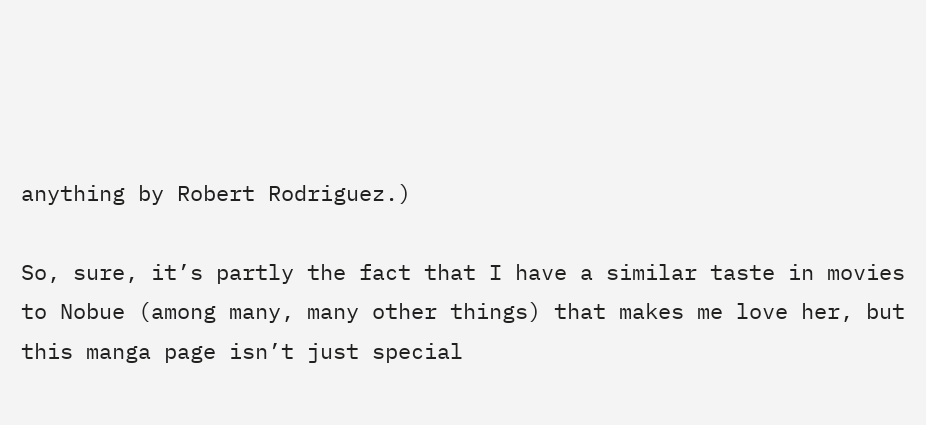anything by Robert Rodriguez.)

So, sure, it’s partly the fact that I have a similar taste in movies to Nobue (among many, many other things) that makes me love her, but this manga page isn’t just special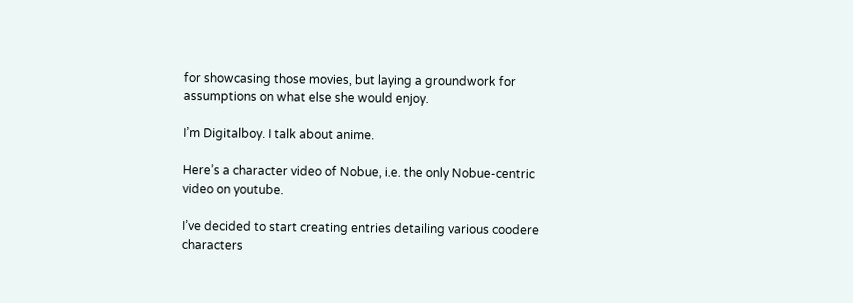for showcasing those movies, but laying a groundwork for assumptions on what else she would enjoy.

I’m Digitalboy. I talk about anime.

Here’s a character video of Nobue, i.e. the only Nobue-centric video on youtube.

I’ve decided to start creating entries detailing various coodere characters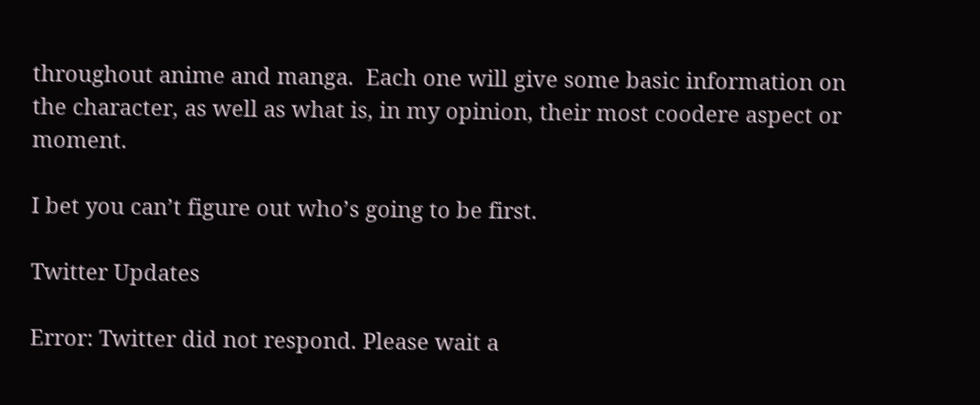throughout anime and manga.  Each one will give some basic information on the character, as well as what is, in my opinion, their most coodere aspect or moment.

I bet you can’t figure out who’s going to be first.

Twitter Updates

Error: Twitter did not respond. Please wait a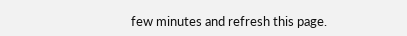few minutes and refresh this page.